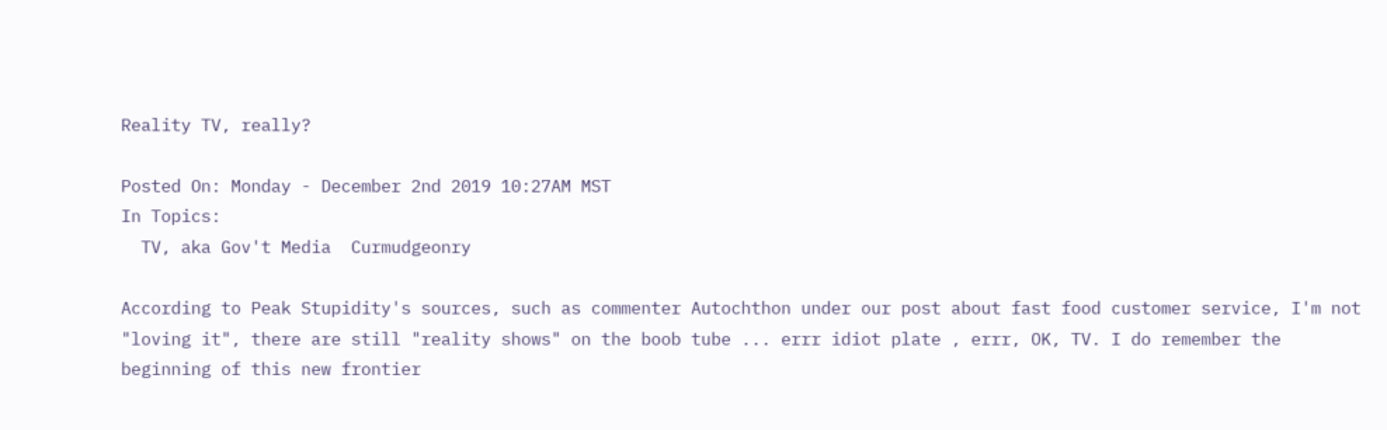Reality TV, really?

Posted On: Monday - December 2nd 2019 10:27AM MST
In Topics:
  TV, aka Gov't Media  Curmudgeonry

According to Peak Stupidity's sources, such as commenter Autochthon under our post about fast food customer service, I'm not "loving it", there are still "reality shows" on the boob tube ... errr idiot plate , errr, OK, TV. I do remember the beginning of this new frontier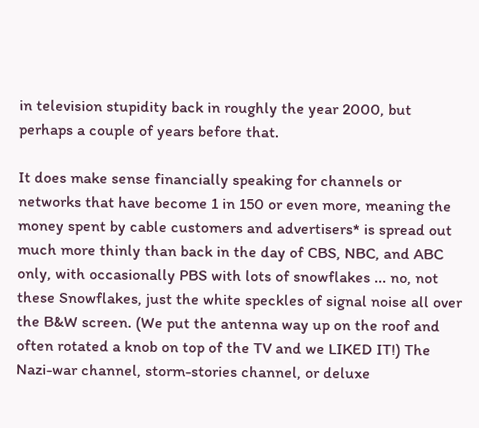in television stupidity back in roughly the year 2000, but perhaps a couple of years before that.

It does make sense financially speaking for channels or networks that have become 1 in 150 or even more, meaning the money spent by cable customers and advertisers* is spread out much more thinly than back in the day of CBS, NBC, and ABC only, with occasionally PBS with lots of snowflakes ... no, not these Snowflakes, just the white speckles of signal noise all over the B&W screen. (We put the antenna way up on the roof and often rotated a knob on top of the TV and we LIKED IT!) The Nazi-war channel, storm-stories channel, or deluxe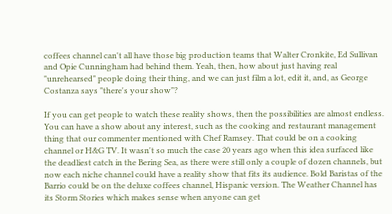coffees channel can't all have those big production teams that Walter Cronkite, Ed Sullivan and Opie Cunningham had behind them. Yeah, then, how about just having real "unrehearsed" people doing their thing, and we can just film a lot, edit it, and, as George Costanza says "there's your show"?

If you can get people to watch these reality shows, then the possibilities are almost endless. You can have a show about any interest, such as the cooking and restaurant management thing that our commenter mentioned with Chef Ramsey. That could be on a cooking channel or H&G TV. It wasn't so much the case 20 years ago when this idea surfaced like the deadliest catch in the Bering Sea, as there were still only a couple of dozen channels, but now each niche channel could have a reality show that fits its audience. Bold Baristas of the Barrio could be on the deluxe coffees channel, Hispanic version. The Weather Channel has its Storm Stories which makes sense when anyone can get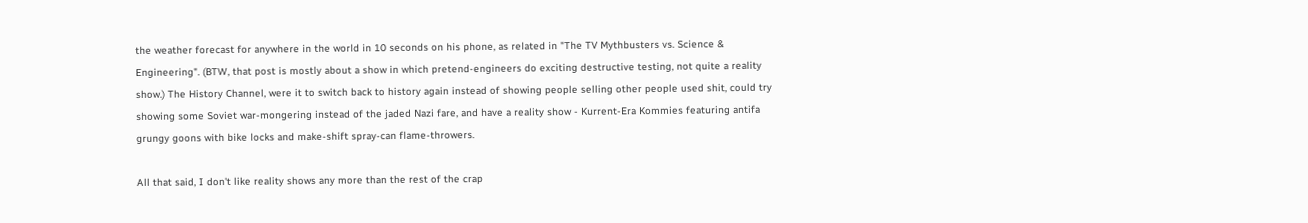the weather forecast for anywhere in the world in 10 seconds on his phone, as related in "The TV Mythbusters vs. Science & Engineering". (BTW, that post is mostly about a show in which pretend-engineers do exciting destructive testing, not quite a reality show.) The History Channel, were it to switch back to history again instead of showing people selling other people used shit, could try showing some Soviet war-mongering instead of the jaded Nazi fare, and have a reality show - Kurrent-Era Kommies featuring antifa grungy goons with bike locks and make-shift spray-can flame-throwers.

All that said, I don't like reality shows any more than the rest of the crap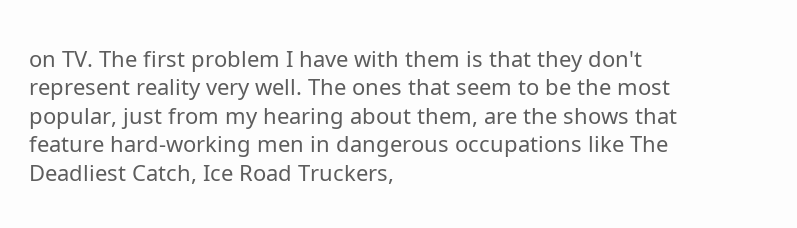on TV. The first problem I have with them is that they don't represent reality very well. The ones that seem to be the most popular, just from my hearing about them, are the shows that feature hard-working men in dangerous occupations like The Deadliest Catch, Ice Road Truckers,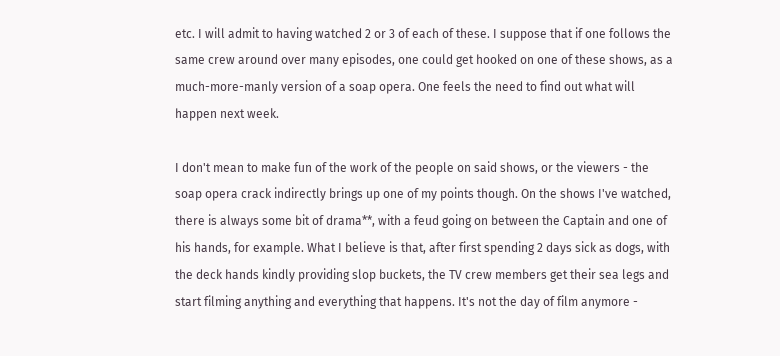etc. I will admit to having watched 2 or 3 of each of these. I suppose that if one follows the same crew around over many episodes, one could get hooked on one of these shows, as a much-more-manly version of a soap opera. One feels the need to find out what will happen next week.

I don't mean to make fun of the work of the people on said shows, or the viewers - the soap opera crack indirectly brings up one of my points though. On the shows I've watched, there is always some bit of drama**, with a feud going on between the Captain and one of his hands, for example. What I believe is that, after first spending 2 days sick as dogs, with the deck hands kindly providing slop buckets, the TV crew members get their sea legs and start filming anything and everything that happens. It's not the day of film anymore -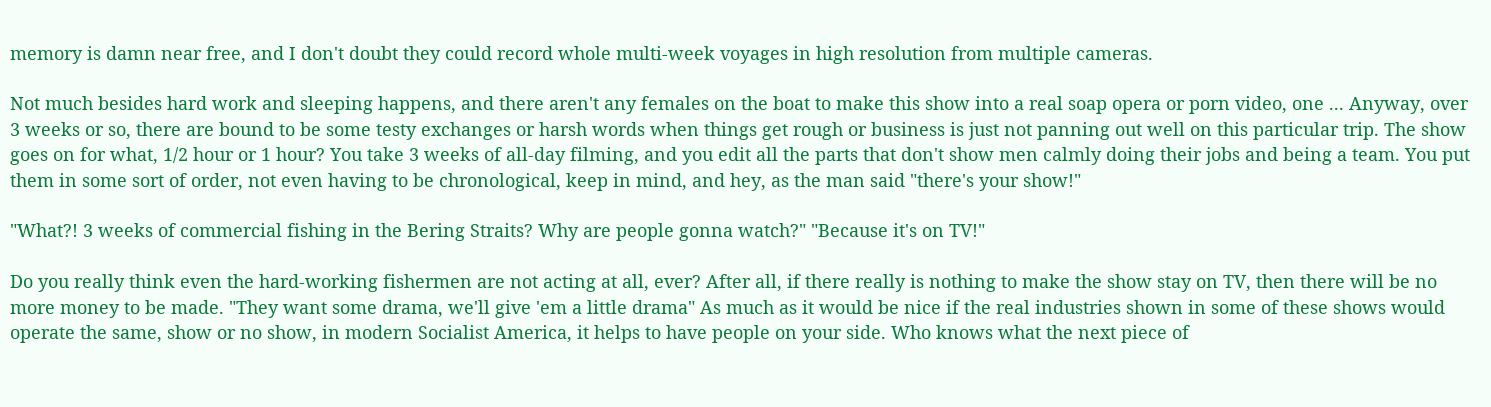memory is damn near free, and I don't doubt they could record whole multi-week voyages in high resolution from multiple cameras.

Not much besides hard work and sleeping happens, and there aren't any females on the boat to make this show into a real soap opera or porn video, one ... Anyway, over 3 weeks or so, there are bound to be some testy exchanges or harsh words when things get rough or business is just not panning out well on this particular trip. The show goes on for what, 1/2 hour or 1 hour? You take 3 weeks of all-day filming, and you edit all the parts that don't show men calmly doing their jobs and being a team. You put them in some sort of order, not even having to be chronological, keep in mind, and hey, as the man said "there's your show!"

"What?! 3 weeks of commercial fishing in the Bering Straits? Why are people gonna watch?" "Because it's on TV!"

Do you really think even the hard-working fishermen are not acting at all, ever? After all, if there really is nothing to make the show stay on TV, then there will be no more money to be made. "They want some drama, we'll give 'em a little drama" As much as it would be nice if the real industries shown in some of these shows would operate the same, show or no show, in modern Socialist America, it helps to have people on your side. Who knows what the next piece of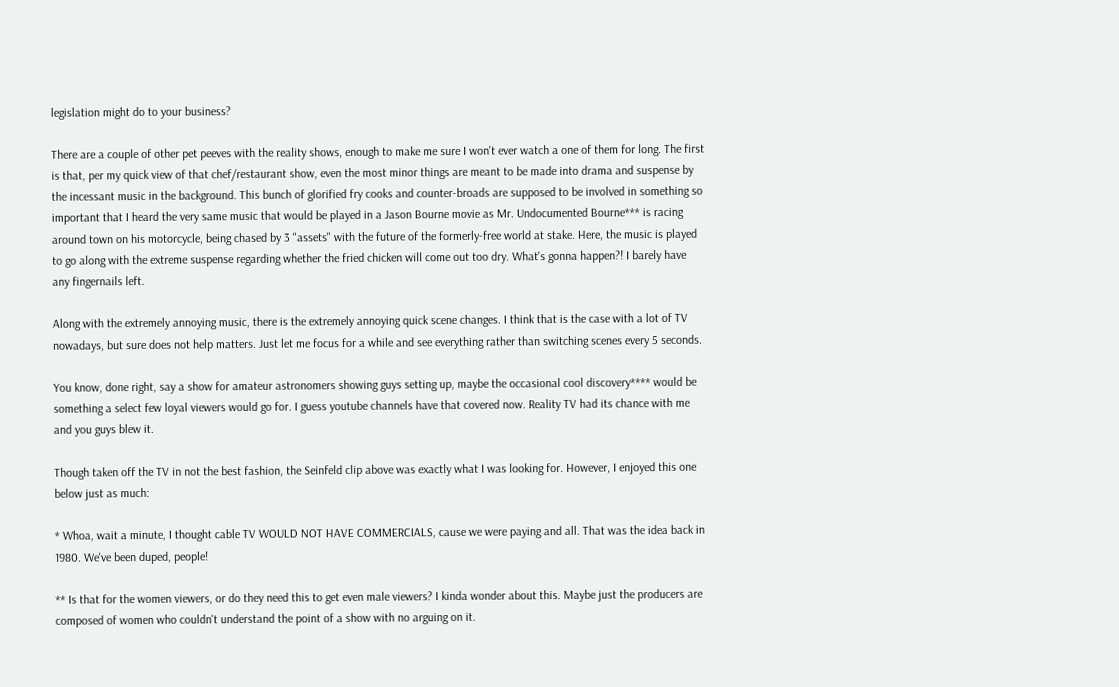legislation might do to your business?

There are a couple of other pet peeves with the reality shows, enough to make me sure I won't ever watch a one of them for long. The first is that, per my quick view of that chef/restaurant show, even the most minor things are meant to be made into drama and suspense by the incessant music in the background. This bunch of glorified fry cooks and counter-broads are supposed to be involved in something so important that I heard the very same music that would be played in a Jason Bourne movie as Mr. Undocumented Bourne*** is racing around town on his motorcycle, being chased by 3 "assets" with the future of the formerly-free world at stake. Here, the music is played to go along with the extreme suspense regarding whether the fried chicken will come out too dry. What's gonna happen?! I barely have any fingernails left.

Along with the extremely annoying music, there is the extremely annoying quick scene changes. I think that is the case with a lot of TV nowadays, but sure does not help matters. Just let me focus for a while and see everything rather than switching scenes every 5 seconds.

You know, done right, say a show for amateur astronomers showing guys setting up, maybe the occasional cool discovery**** would be something a select few loyal viewers would go for. I guess youtube channels have that covered now. Reality TV had its chance with me and you guys blew it.

Though taken off the TV in not the best fashion, the Seinfeld clip above was exactly what I was looking for. However, I enjoyed this one below just as much:

* Whoa, wait a minute, I thought cable TV WOULD NOT HAVE COMMERCIALS, cause we were paying and all. That was the idea back in 1980. We've been duped, people!

** Is that for the women viewers, or do they need this to get even male viewers? I kinda wonder about this. Maybe just the producers are composed of women who couldn't understand the point of a show with no arguing on it.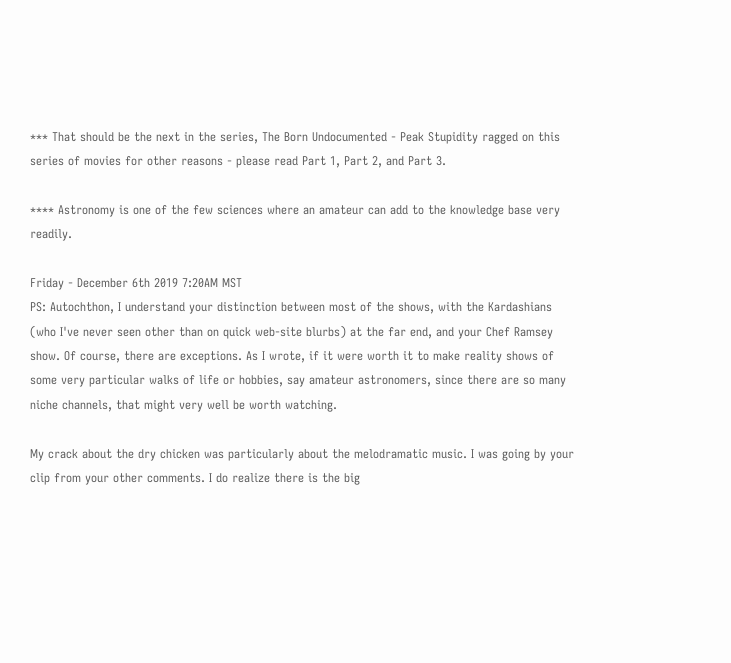*** That should be the next in the series, The Born Undocumented - Peak Stupidity ragged on this series of movies for other reasons - please read Part 1, Part 2, and Part 3.

**** Astronomy is one of the few sciences where an amateur can add to the knowledge base very readily.

Friday - December 6th 2019 7:20AM MST
PS: Autochthon, I understand your distinction between most of the shows, with the Kardashians (who I've never seen other than on quick web-site blurbs) at the far end, and your Chef Ramsey show. Of course, there are exceptions. As I wrote, if it were worth it to make reality shows of some very particular walks of life or hobbies, say amateur astronomers, since there are so many niche channels, that might very well be worth watching.

My crack about the dry chicken was particularly about the melodramatic music. I was going by your clip from your other comments. I do realize there is the big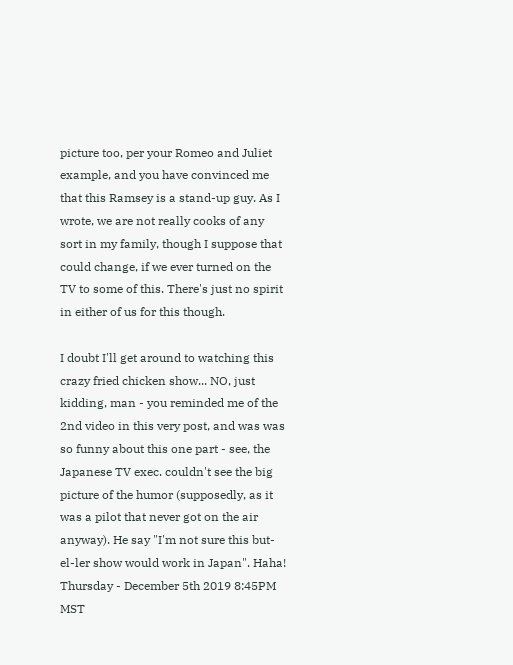picture too, per your Romeo and Juliet example, and you have convinced me that this Ramsey is a stand-up guy. As I wrote, we are not really cooks of any sort in my family, though I suppose that could change, if we ever turned on the TV to some of this. There's just no spirit in either of us for this though.

I doubt I'll get around to watching this crazy fried chicken show... NO, just kidding, man - you reminded me of the 2nd video in this very post, and was was so funny about this one part - see, the Japanese TV exec. couldn't see the big picture of the humor (supposedly, as it was a pilot that never got on the air anyway). He say "I'm not sure this but-el-ler show would work in Japan". Haha!
Thursday - December 5th 2019 8:45PM MST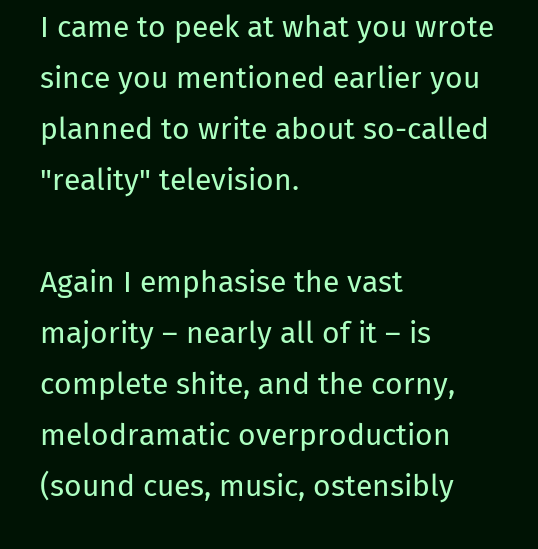I came to peek at what you wrote since you mentioned earlier you planned to write about so-called "reality" television.

Again I emphasise the vast majority – nearly all of it – is complete shite, and the corny, melodramatic overproduction (sound cues, music, ostensibly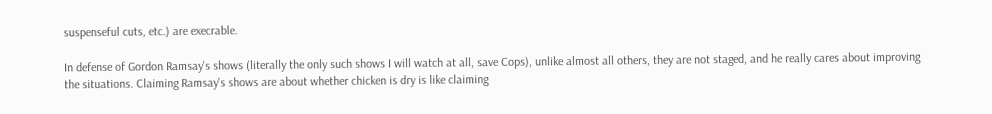suspenseful cuts, etc.) are execrable.

In defense of Gordon Ramsay's shows (literally the only such shows I will watch at all, save Cops), unlike almost all others, they are not staged, and he really cares about improving the situations. Claiming Ramsay's shows are about whether chicken is dry is like claiming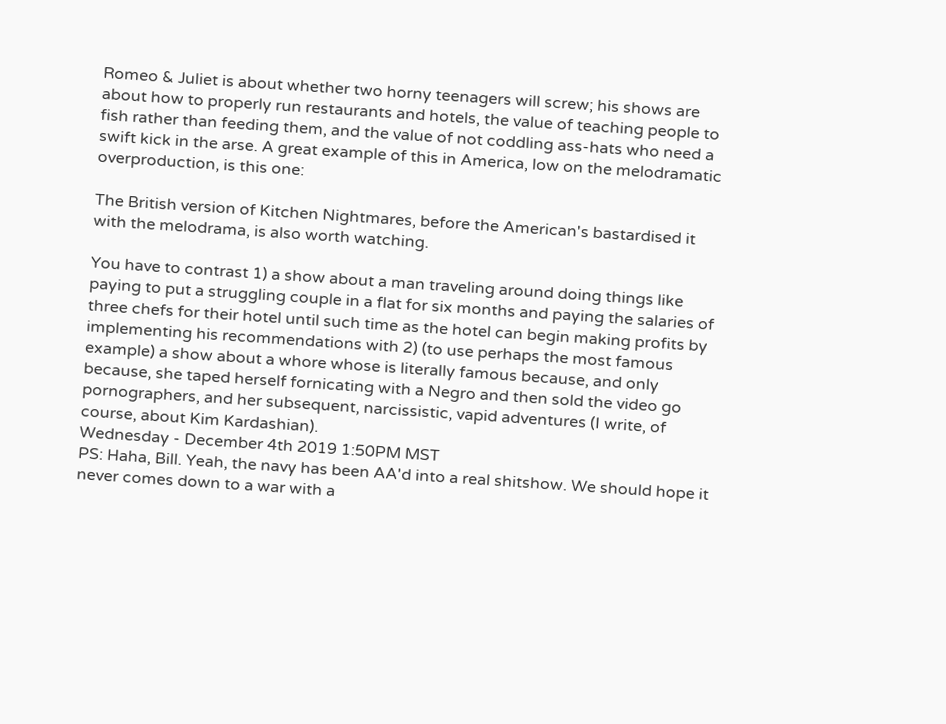Romeo & Juliet is about whether two horny teenagers will screw; his shows are about how to properly run restaurants and hotels, the value of teaching people to fish rather than feeding them, and the value of not coddling ass-hats who need a swift kick in the arse. A great example of this in America, low on the melodramatic overproduction, is this one:

The British version of Kitchen Nightmares, before the American's bastardised it with the melodrama, is also worth watching.

You have to contrast 1) a show about a man traveling around doing things like paying to put a struggling couple in a flat for six months and paying the salaries of three chefs for their hotel until such time as the hotel can begin making profits by implementing his recommendations with 2) (to use perhaps the most famous example) a show about a whore whose is literally famous because, and only because, she taped herself fornicating with a Negro and then sold the video go pornographers, and her subsequent, narcissistic, vapid adventures (I write, of course, about Kim Kardashian).
Wednesday - December 4th 2019 1:50PM MST
PS: Haha, Bill. Yeah, the navy has been AA'd into a real shitshow. We should hope it never comes down to a war with a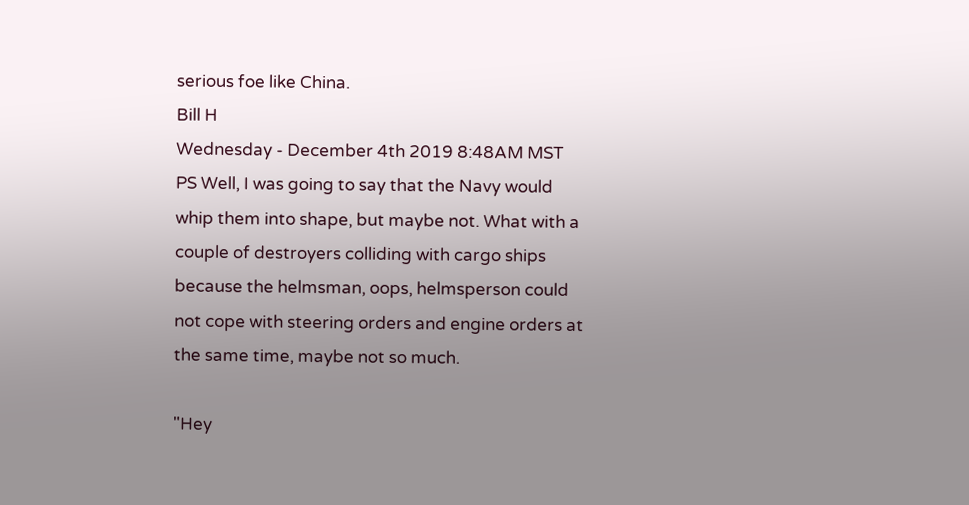serious foe like China.
Bill H
Wednesday - December 4th 2019 8:48AM MST
PS Well, I was going to say that the Navy would whip them into shape, but maybe not. What with a couple of destroyers colliding with cargo ships because the helmsman, oops, helmsperson could not cope with steering orders and engine orders at the same time, maybe not so much.

"Hey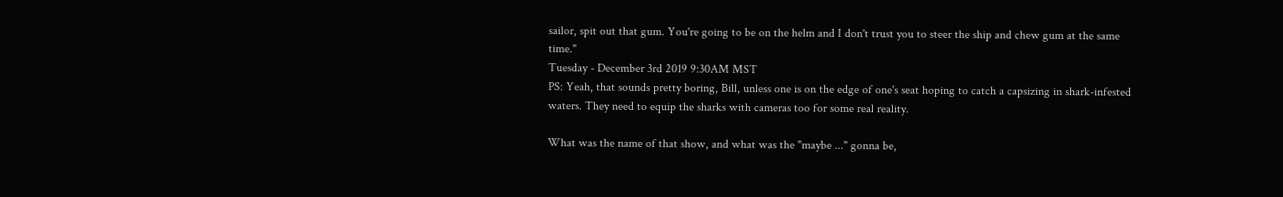sailor, spit out that gum. You're going to be on the helm and I don't trust you to steer the ship and chew gum at the same time."
Tuesday - December 3rd 2019 9:30AM MST
PS: Yeah, that sounds pretty boring, Bill, unless one is on the edge of one's seat hoping to catch a capsizing in shark-infested waters. They need to equip the sharks with cameras too for some real reality.

What was the name of that show, and what was the "maybe ..." gonna be,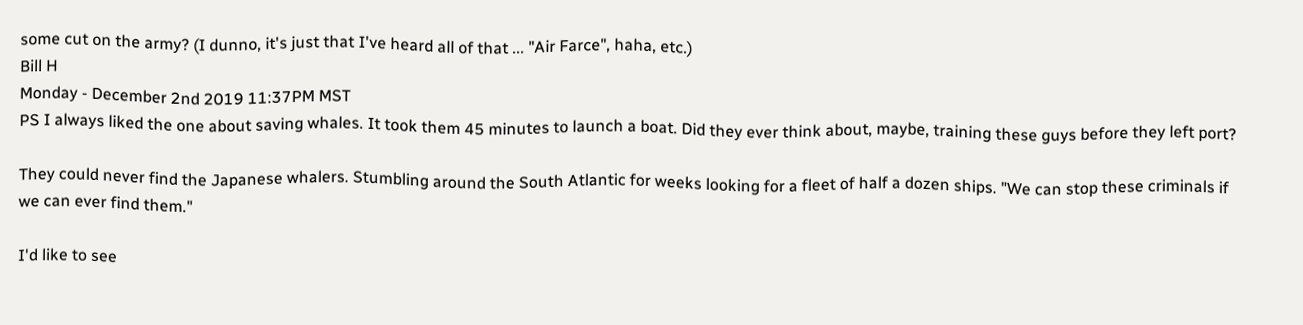some cut on the army? (I dunno, it's just that I've heard all of that ... "Air Farce", haha, etc.)
Bill H
Monday - December 2nd 2019 11:37PM MST
PS I always liked the one about saving whales. It took them 45 minutes to launch a boat. Did they ever think about, maybe, training these guys before they left port?

They could never find the Japanese whalers. Stumbling around the South Atlantic for weeks looking for a fleet of half a dozen ships. "We can stop these criminals if we can ever find them."

I'd like to see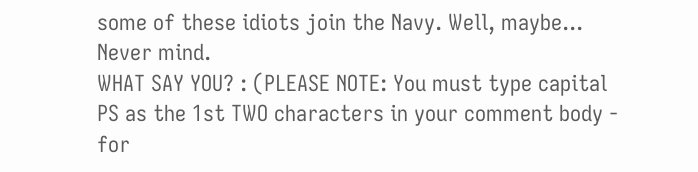some of these idiots join the Navy. Well, maybe... Never mind.
WHAT SAY YOU? : (PLEASE NOTE: You must type capital PS as the 1st TWO characters in your comment body - for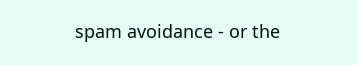spam avoidance - or the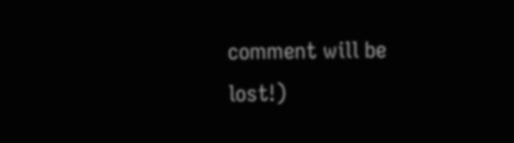comment will be lost!)